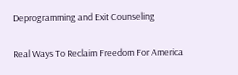Deprogramming and Exit Counseling

Real Ways To Reclaim Freedom For America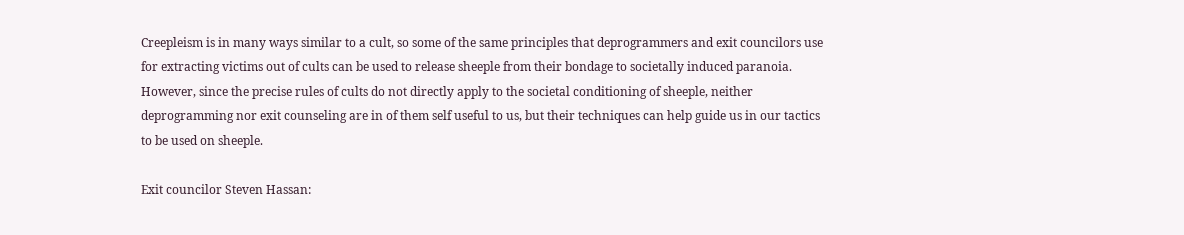Creepleism is in many ways similar to a cult, so some of the same principles that deprogrammers and exit councilors use for extracting victims out of cults can be used to release sheeple from their bondage to societally induced paranoia. However, since the precise rules of cults do not directly apply to the societal conditioning of sheeple, neither deprogramming nor exit counseling are in of them self useful to us, but their techniques can help guide us in our tactics to be used on sheeple.

Exit councilor Steven Hassan: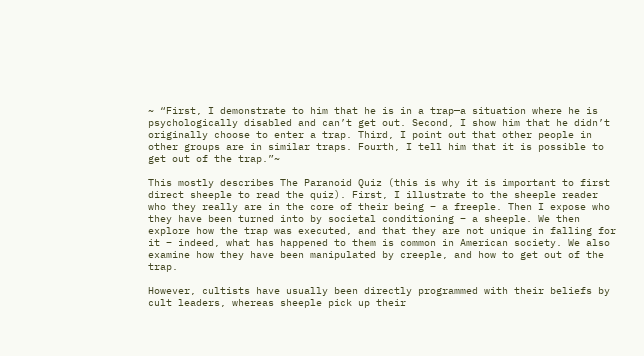~ “First, I demonstrate to him that he is in a trap—a situation where he is psychologically disabled and can’t get out. Second, I show him that he didn’t originally choose to enter a trap. Third, I point out that other people in other groups are in similar traps. Fourth, I tell him that it is possible to get out of the trap.”~

This mostly describes The Paranoid Quiz (this is why it is important to first direct sheeple to read the quiz). First, I illustrate to the sheeple reader who they really are in the core of their being – a freeple. Then I expose who they have been turned into by societal conditioning – a sheeple. We then explore how the trap was executed, and that they are not unique in falling for it – indeed, what has happened to them is common in American society. We also examine how they have been manipulated by creeple, and how to get out of the trap.

However, cultists have usually been directly programmed with their beliefs by cult leaders, whereas sheeple pick up their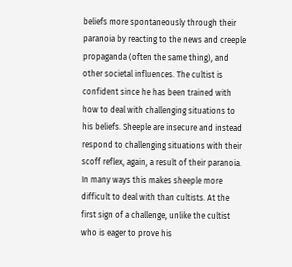beliefs more spontaneously through their paranoia by reacting to the news and creeple propaganda (often the same thing), and other societal influences. The cultist is confident since he has been trained with how to deal with challenging situations to his beliefs. Sheeple are insecure and instead respond to challenging situations with their scoff reflex, again, a result of their paranoia. In many ways this makes sheeple more difficult to deal with than cultists. At the first sign of a challenge, unlike the cultist who is eager to prove his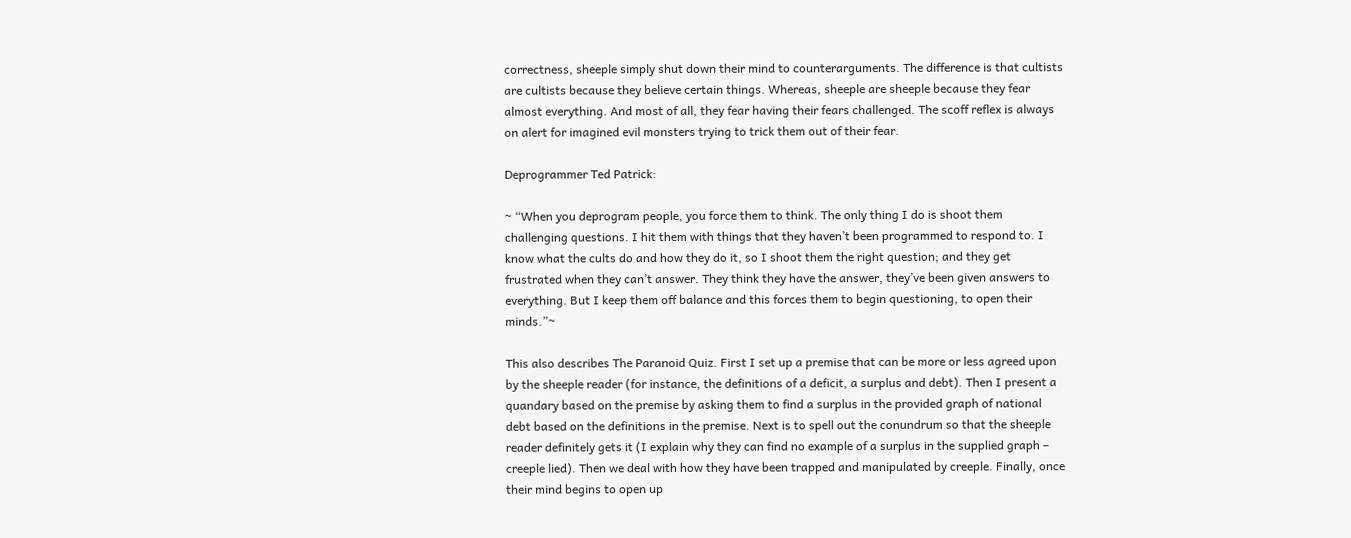correctness, sheeple simply shut down their mind to counterarguments. The difference is that cultists are cultists because they believe certain things. Whereas, sheeple are sheeple because they fear almost everything. And most of all, they fear having their fears challenged. The scoff reflex is always on alert for imagined evil monsters trying to trick them out of their fear.

Deprogrammer Ted Patrick:

~ “When you deprogram people, you force them to think. The only thing I do is shoot them challenging questions. I hit them with things that they haven’t been programmed to respond to. I know what the cults do and how they do it, so I shoot them the right question; and they get frustrated when they can’t answer. They think they have the answer, they’ve been given answers to everything. But I keep them off balance and this forces them to begin questioning, to open their minds.”~

This also describes The Paranoid Quiz. First I set up a premise that can be more or less agreed upon by the sheeple reader (for instance, the definitions of a deficit, a surplus and debt). Then I present a quandary based on the premise by asking them to find a surplus in the provided graph of national debt based on the definitions in the premise. Next is to spell out the conundrum so that the sheeple reader definitely gets it (I explain why they can find no example of a surplus in the supplied graph – creeple lied). Then we deal with how they have been trapped and manipulated by creeple. Finally, once their mind begins to open up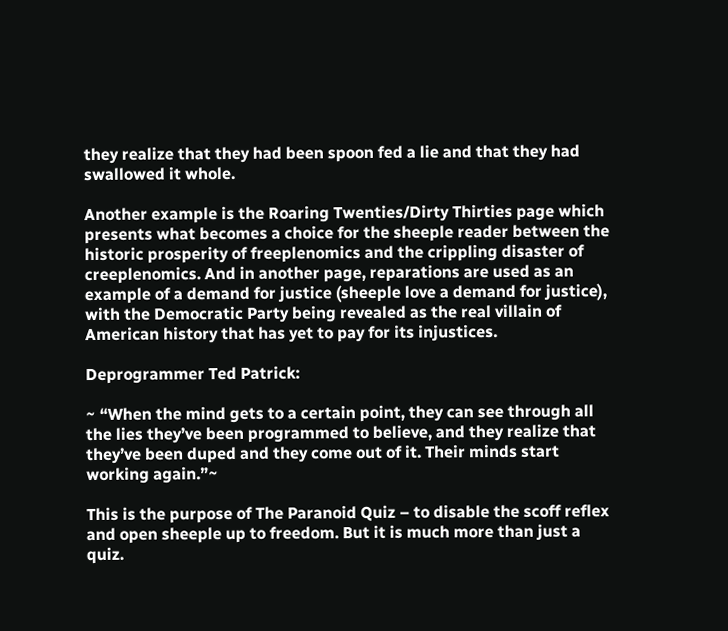they realize that they had been spoon fed a lie and that they had swallowed it whole.

Another example is the Roaring Twenties/Dirty Thirties page which presents what becomes a choice for the sheeple reader between the historic prosperity of freeplenomics and the crippling disaster of creeplenomics. And in another page, reparations are used as an example of a demand for justice (sheeple love a demand for justice), with the Democratic Party being revealed as the real villain of American history that has yet to pay for its injustices.

Deprogrammer Ted Patrick:

~ “When the mind gets to a certain point, they can see through all the lies they’ve been programmed to believe, and they realize that they’ve been duped and they come out of it. Their minds start working again.”~

This is the purpose of The Paranoid Quiz – to disable the scoff reflex and open sheeple up to freedom. But it is much more than just a quiz.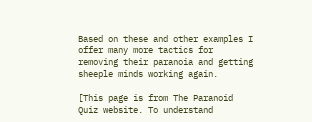Based on these and other examples I offer many more tactics for removing their paranoia and getting sheeple minds working again.

[This page is from The Paranoid Quiz website. To understand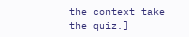the context take the quiz.]